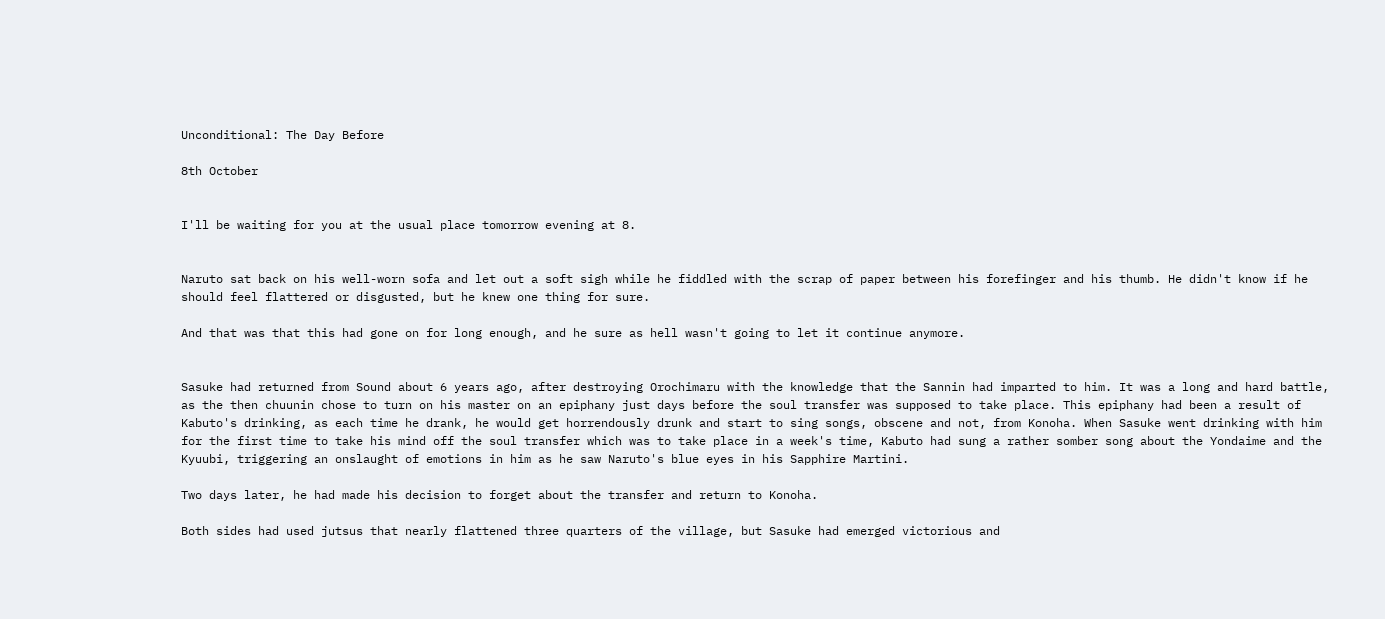Unconditional: The Day Before

8th October


I'll be waiting for you at the usual place tomorrow evening at 8.


Naruto sat back on his well-worn sofa and let out a soft sigh while he fiddled with the scrap of paper between his forefinger and his thumb. He didn't know if he should feel flattered or disgusted, but he knew one thing for sure.

And that was that this had gone on for long enough, and he sure as hell wasn't going to let it continue anymore.


Sasuke had returned from Sound about 6 years ago, after destroying Orochimaru with the knowledge that the Sannin had imparted to him. It was a long and hard battle, as the then chuunin chose to turn on his master on an epiphany just days before the soul transfer was supposed to take place. This epiphany had been a result of Kabuto's drinking, as each time he drank, he would get horrendously drunk and start to sing songs, obscene and not, from Konoha. When Sasuke went drinking with him for the first time to take his mind off the soul transfer which was to take place in a week's time, Kabuto had sung a rather somber song about the Yondaime and the Kyuubi, triggering an onslaught of emotions in him as he saw Naruto's blue eyes in his Sapphire Martini.

Two days later, he had made his decision to forget about the transfer and return to Konoha.

Both sides had used jutsus that nearly flattened three quarters of the village, but Sasuke had emerged victorious and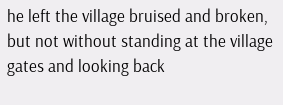he left the village bruised and broken, but not without standing at the village gates and looking back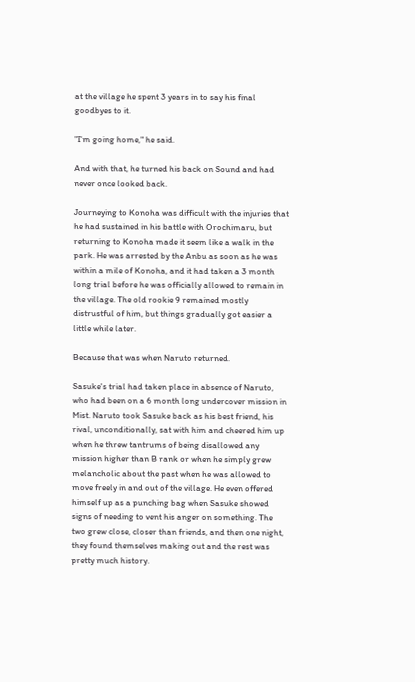at the village he spent 3 years in to say his final goodbyes to it.

"I'm going home," he said.

And with that, he turned his back on Sound and had never once looked back.

Journeying to Konoha was difficult with the injuries that he had sustained in his battle with Orochimaru, but returning to Konoha made it seem like a walk in the park. He was arrested by the Anbu as soon as he was within a mile of Konoha, and it had taken a 3 month long trial before he was officially allowed to remain in the village. The old rookie 9 remained mostly distrustful of him, but things gradually got easier a little while later.

Because that was when Naruto returned.

Sasuke's trial had taken place in absence of Naruto, who had been on a 6 month long undercover mission in Mist. Naruto took Sasuke back as his best friend, his rival, unconditionally, sat with him and cheered him up when he threw tantrums of being disallowed any mission higher than B rank or when he simply grew melancholic about the past when he was allowed to move freely in and out of the village. He even offered himself up as a punching bag when Sasuke showed signs of needing to vent his anger on something. The two grew close, closer than friends, and then one night, they found themselves making out and the rest was pretty much history.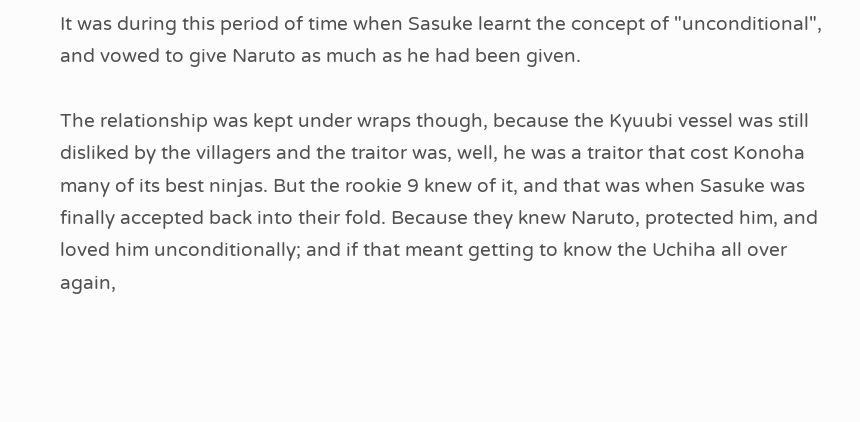It was during this period of time when Sasuke learnt the concept of "unconditional", and vowed to give Naruto as much as he had been given.

The relationship was kept under wraps though, because the Kyuubi vessel was still disliked by the villagers and the traitor was, well, he was a traitor that cost Konoha many of its best ninjas. But the rookie 9 knew of it, and that was when Sasuke was finally accepted back into their fold. Because they knew Naruto, protected him, and loved him unconditionally; and if that meant getting to know the Uchiha all over again,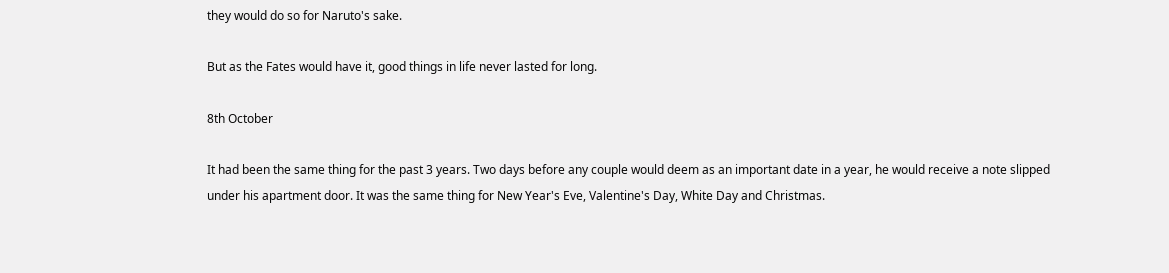they would do so for Naruto's sake.

But as the Fates would have it, good things in life never lasted for long.

8th October

It had been the same thing for the past 3 years. Two days before any couple would deem as an important date in a year, he would receive a note slipped under his apartment door. It was the same thing for New Year's Eve, Valentine's Day, White Day and Christmas.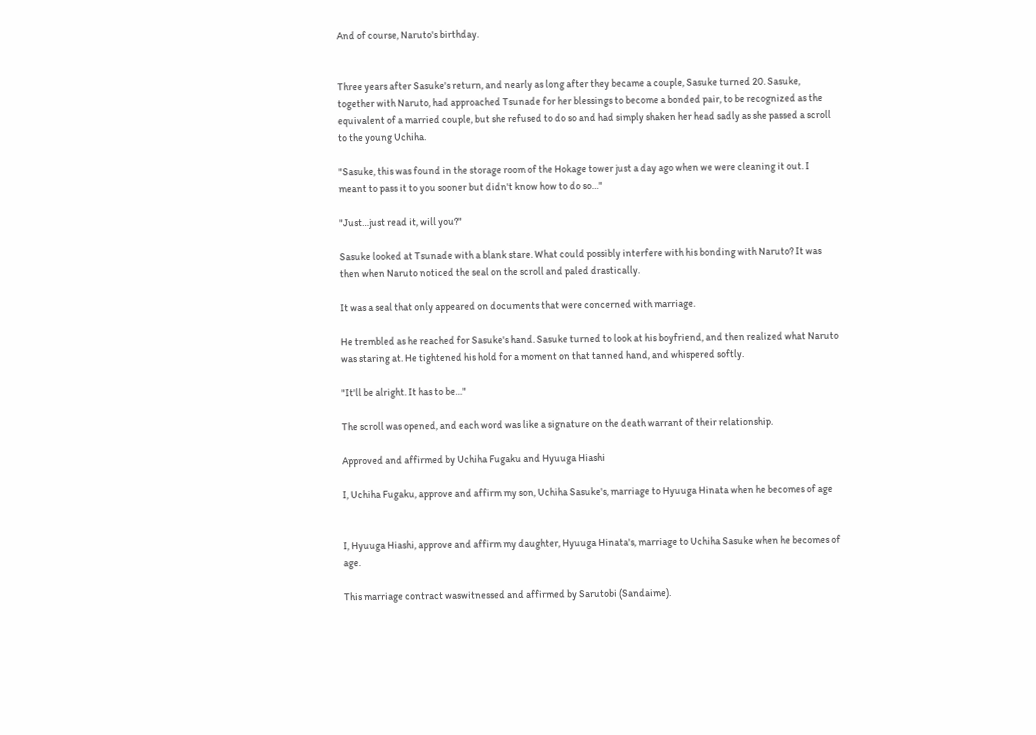And of course, Naruto's birthday.


Three years after Sasuke's return, and nearly as long after they became a couple, Sasuke turned 20. Sasuke, together with Naruto, had approached Tsunade for her blessings to become a bonded pair, to be recognized as the equivalent of a married couple, but she refused to do so and had simply shaken her head sadly as she passed a scroll to the young Uchiha.

"Sasuke, this was found in the storage room of the Hokage tower just a day ago when we were cleaning it out. I meant to pass it to you sooner but didn't know how to do so…"

"Just…just read it, will you?"

Sasuke looked at Tsunade with a blank stare. What could possibly interfere with his bonding with Naruto? It was then when Naruto noticed the seal on the scroll and paled drastically.

It was a seal that only appeared on documents that were concerned with marriage.

He trembled as he reached for Sasuke's hand. Sasuke turned to look at his boyfriend, and then realized what Naruto was staring at. He tightened his hold for a moment on that tanned hand, and whispered softly.

"It'll be alright. It has to be…"

The scroll was opened, and each word was like a signature on the death warrant of their relationship.

Approved and affirmed by Uchiha Fugaku and Hyuuga Hiashi

I, Uchiha Fugaku, approve and affirm my son, Uchiha Sasuke's, marriage to Hyuuga Hinata when he becomes of age


I, Hyuuga Hiashi, approve and affirm my daughter, Hyuuga Hinata's, marriage to Uchiha Sasuke when he becomes of age.

This marriage contract waswitnessed and affirmed by Sarutobi (Sandaime).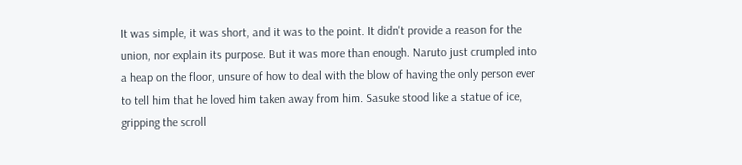It was simple, it was short, and it was to the point. It didn't provide a reason for the union, nor explain its purpose. But it was more than enough. Naruto just crumpled into a heap on the floor, unsure of how to deal with the blow of having the only person ever to tell him that he loved him taken away from him. Sasuke stood like a statue of ice, gripping the scroll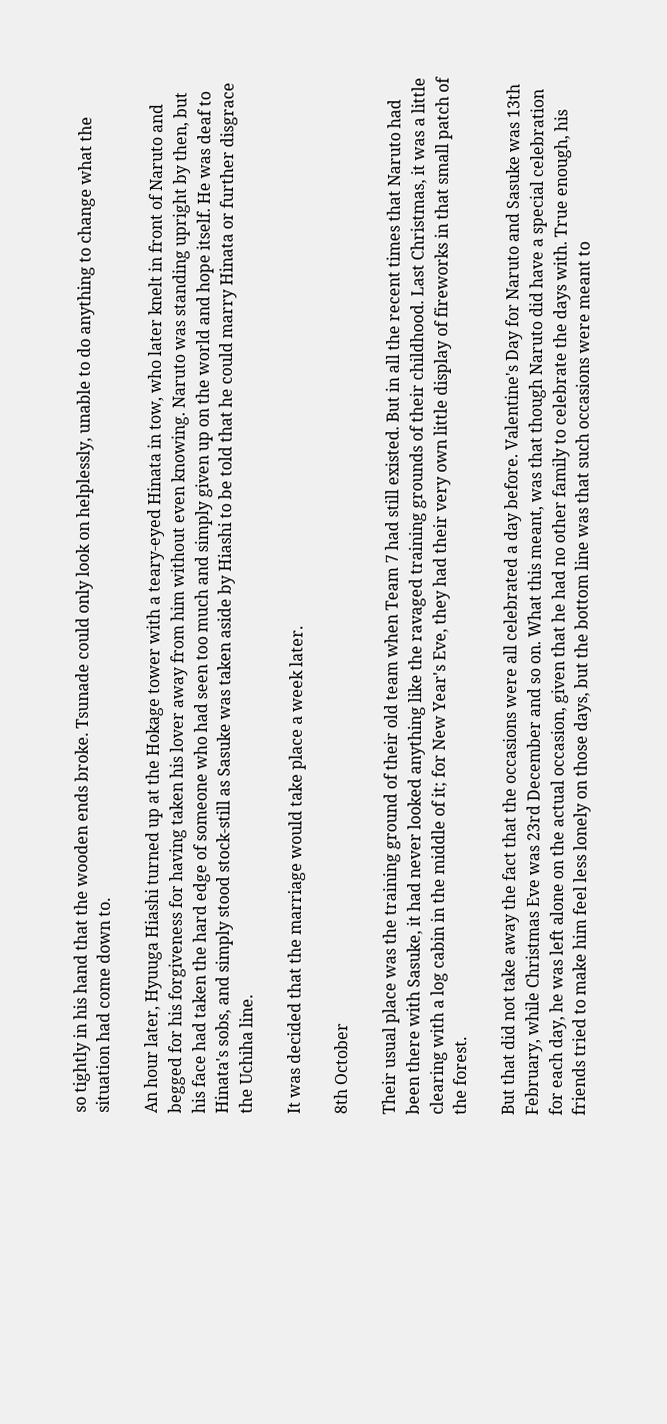so tightly in his hand that the wooden ends broke. Tsunade could only look on helplessly, unable to do anything to change what the situation had come down to.

An hour later, Hyuuga Hiashi turned up at the Hokage tower with a teary-eyed Hinata in tow, who later knelt in front of Naruto and begged for his forgiveness for having taken his lover away from him without even knowing. Naruto was standing upright by then, but his face had taken the hard edge of someone who had seen too much and simply given up on the world and hope itself. He was deaf to Hinata's sobs, and simply stood stock-still as Sasuke was taken aside by Hiashi to be told that he could marry Hinata or further disgrace the Uchiha line.

It was decided that the marriage would take place a week later.

8th October

Their usual place was the training ground of their old team when Team 7 had still existed. But in all the recent times that Naruto had been there with Sasuke, it had never looked anything like the ravaged training grounds of their childhood. Last Christmas, it was a little clearing with a log cabin in the middle of it; for New Year's Eve, they had their very own little display of fireworks in that small patch of the forest.

But that did not take away the fact that the occasions were all celebrated a day before. Valentine's Day for Naruto and Sasuke was 13th February, while Christmas Eve was 23rd December and so on. What this meant, was that though Naruto did have a special celebration for each day, he was left alone on the actual occasion, given that he had no other family to celebrate the days with. True enough, his friends tried to make him feel less lonely on those days, but the bottom line was that such occasions were meant to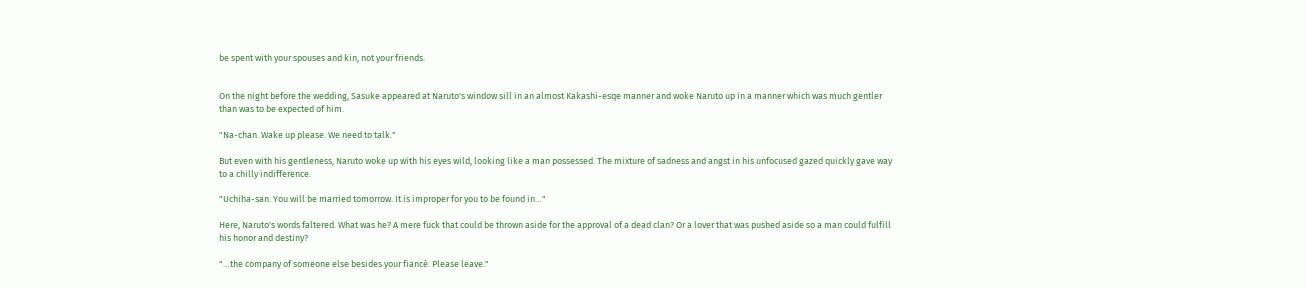be spent with your spouses and kin, not your friends.


On the night before the wedding, Sasuke appeared at Naruto's window sill in an almost Kakashi-esqe manner and woke Naruto up in a manner which was much gentler than was to be expected of him.

"Na-chan. Wake up please. We need to talk."

But even with his gentleness, Naruto woke up with his eyes wild, looking like a man possessed. The mixture of sadness and angst in his unfocused gazed quickly gave way to a chilly indifference.

"Uchiha-san. You will be married tomorrow. It is improper for you to be found in…"

Here, Naruto's words faltered. What was he? A mere fuck that could be thrown aside for the approval of a dead clan? Or a lover that was pushed aside so a man could fulfill his honor and destiny?

"…the company of someone else besides your fiancé. Please leave."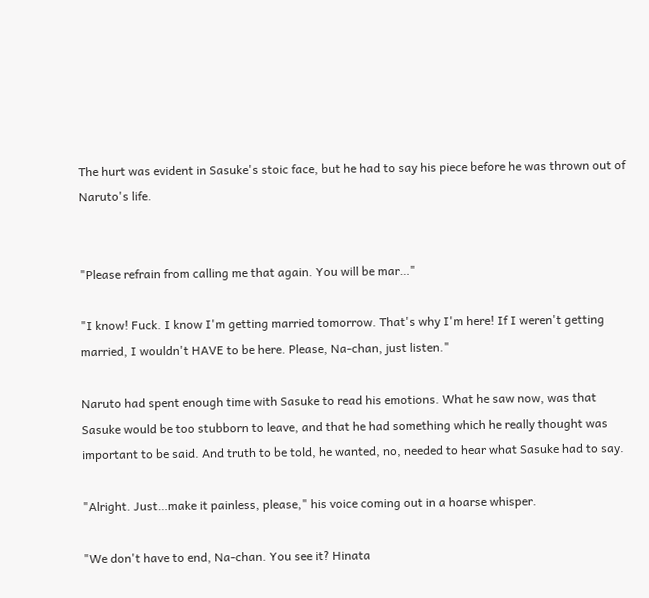The hurt was evident in Sasuke's stoic face, but he had to say his piece before he was thrown out of Naruto's life.


"Please refrain from calling me that again. You will be mar…"

"I know! Fuck. I know I'm getting married tomorrow. That's why I'm here! If I weren't getting married, I wouldn't HAVE to be here. Please, Na-chan, just listen."

Naruto had spent enough time with Sasuke to read his emotions. What he saw now, was that Sasuke would be too stubborn to leave, and that he had something which he really thought was important to be said. And truth to be told, he wanted, no, needed to hear what Sasuke had to say.

"Alright. Just…make it painless, please," his voice coming out in a hoarse whisper.

"We don't have to end, Na-chan. You see it? Hinata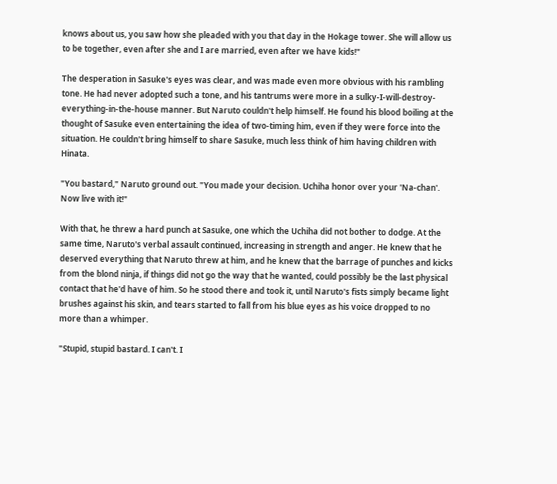knows about us, you saw how she pleaded with you that day in the Hokage tower. She will allow us to be together, even after she and I are married, even after we have kids!"

The desperation in Sasuke's eyes was clear, and was made even more obvious with his rambling tone. He had never adopted such a tone, and his tantrums were more in a sulky-I-will-destroy-everything-in-the-house manner. But Naruto couldn't help himself. He found his blood boiling at the thought of Sasuke even entertaining the idea of two-timing him, even if they were force into the situation. He couldn't bring himself to share Sasuke, much less think of him having children with Hinata.

"You bastard," Naruto ground out. "You made your decision. Uchiha honor over your 'Na-chan'. Now live with it!"

With that, he threw a hard punch at Sasuke, one which the Uchiha did not bother to dodge. At the same time, Naruto's verbal assault continued, increasing in strength and anger. He knew that he deserved everything that Naruto threw at him, and he knew that the barrage of punches and kicks from the blond ninja, if things did not go the way that he wanted, could possibly be the last physical contact that he'd have of him. So he stood there and took it, until Naruto's fists simply became light brushes against his skin, and tears started to fall from his blue eyes as his voice dropped to no more than a whimper.

"Stupid, stupid bastard. I can't. I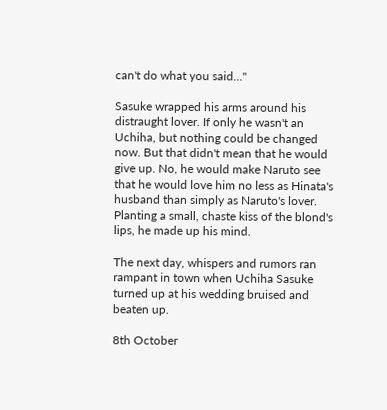can't do what you said…"

Sasuke wrapped his arms around his distraught lover. If only he wasn't an Uchiha, but nothing could be changed now. But that didn't mean that he would give up. No, he would make Naruto see that he would love him no less as Hinata's husband than simply as Naruto's lover. Planting a small, chaste kiss of the blond's lips, he made up his mind.

The next day, whispers and rumors ran rampant in town when Uchiha Sasuke turned up at his wedding bruised and beaten up.

8th October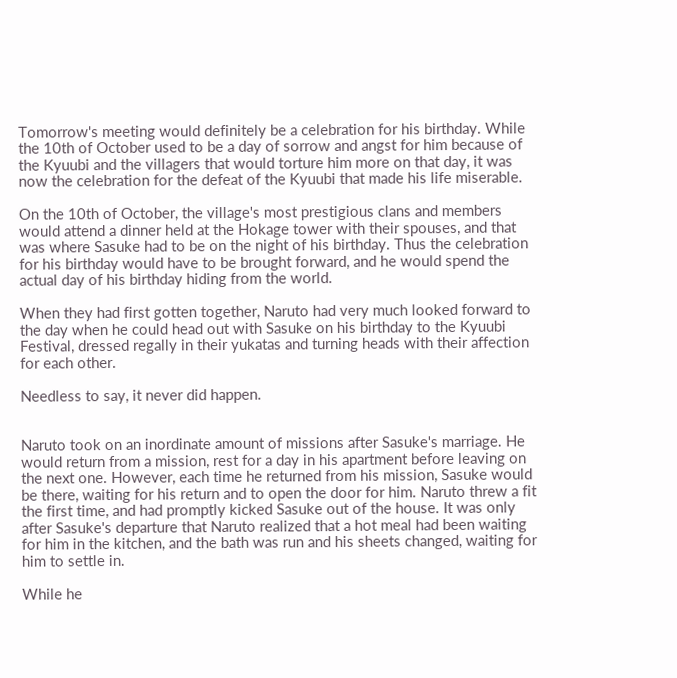Tomorrow's meeting would definitely be a celebration for his birthday. While the 10th of October used to be a day of sorrow and angst for him because of the Kyuubi and the villagers that would torture him more on that day, it was now the celebration for the defeat of the Kyuubi that made his life miserable.

On the 10th of October, the village's most prestigious clans and members would attend a dinner held at the Hokage tower with their spouses, and that was where Sasuke had to be on the night of his birthday. Thus the celebration for his birthday would have to be brought forward, and he would spend the actual day of his birthday hiding from the world.

When they had first gotten together, Naruto had very much looked forward to the day when he could head out with Sasuke on his birthday to the Kyuubi Festival, dressed regally in their yukatas and turning heads with their affection for each other.

Needless to say, it never did happen.


Naruto took on an inordinate amount of missions after Sasuke's marriage. He would return from a mission, rest for a day in his apartment before leaving on the next one. However, each time he returned from his mission, Sasuke would be there, waiting for his return and to open the door for him. Naruto threw a fit the first time, and had promptly kicked Sasuke out of the house. It was only after Sasuke's departure that Naruto realized that a hot meal had been waiting for him in the kitchen, and the bath was run and his sheets changed, waiting for him to settle in.

While he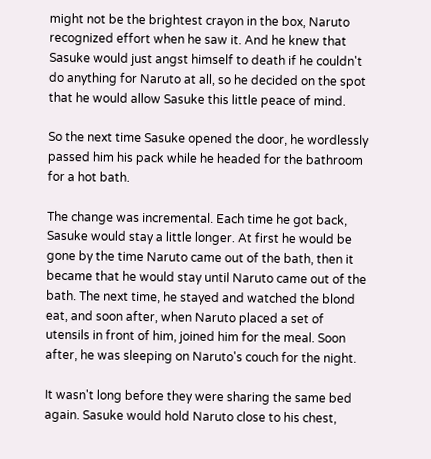might not be the brightest crayon in the box, Naruto recognized effort when he saw it. And he knew that Sasuke would just angst himself to death if he couldn't do anything for Naruto at all, so he decided on the spot that he would allow Sasuke this little peace of mind.

So the next time Sasuke opened the door, he wordlessly passed him his pack while he headed for the bathroom for a hot bath.

The change was incremental. Each time he got back, Sasuke would stay a little longer. At first he would be gone by the time Naruto came out of the bath, then it became that he would stay until Naruto came out of the bath. The next time, he stayed and watched the blond eat, and soon after, when Naruto placed a set of utensils in front of him, joined him for the meal. Soon after, he was sleeping on Naruto's couch for the night.

It wasn't long before they were sharing the same bed again. Sasuke would hold Naruto close to his chest,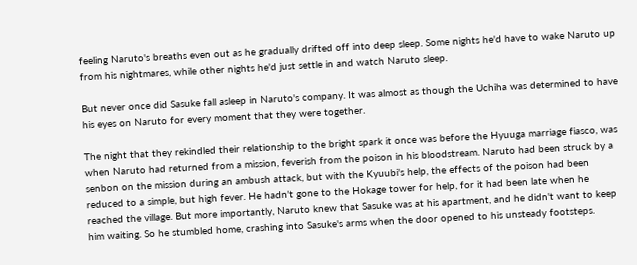feeling Naruto's breaths even out as he gradually drifted off into deep sleep. Some nights he'd have to wake Naruto up from his nightmares, while other nights he'd just settle in and watch Naruto sleep.

But never once did Sasuke fall asleep in Naruto's company. It was almost as though the Uchiha was determined to have his eyes on Naruto for every moment that they were together.

The night that they rekindled their relationship to the bright spark it once was before the Hyuuga marriage fiasco, was when Naruto had returned from a mission, feverish from the poison in his bloodstream. Naruto had been struck by a senbon on the mission during an ambush attack, but with the Kyuubi's help, the effects of the poison had been reduced to a simple, but high fever. He hadn't gone to the Hokage tower for help, for it had been late when he reached the village. But more importantly, Naruto knew that Sasuke was at his apartment, and he didn't want to keep him waiting. So he stumbled home, crashing into Sasuke's arms when the door opened to his unsteady footsteps.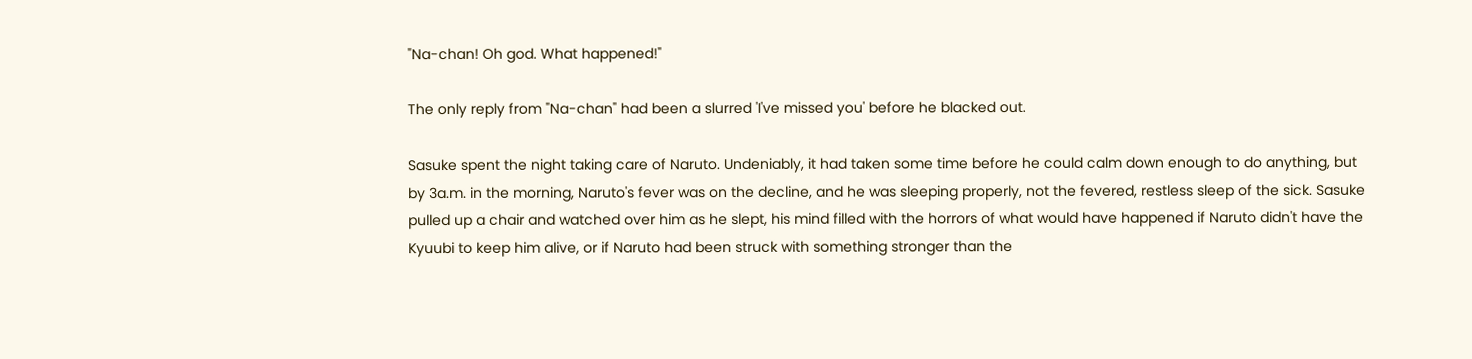"Na-chan! Oh god. What happened!"

The only reply from "Na-chan" had been a slurred 'I've missed you' before he blacked out.

Sasuke spent the night taking care of Naruto. Undeniably, it had taken some time before he could calm down enough to do anything, but by 3a.m. in the morning, Naruto's fever was on the decline, and he was sleeping properly, not the fevered, restless sleep of the sick. Sasuke pulled up a chair and watched over him as he slept, his mind filled with the horrors of what would have happened if Naruto didn't have the Kyuubi to keep him alive, or if Naruto had been struck with something stronger than the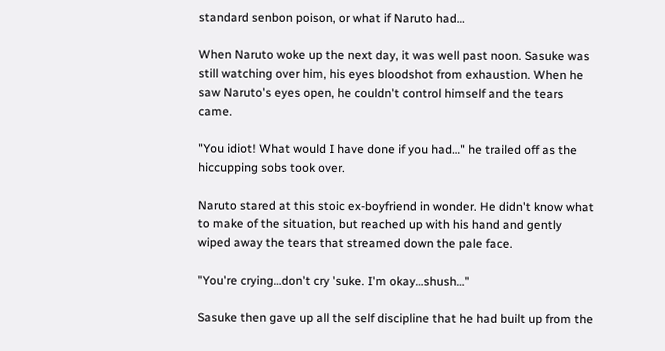standard senbon poison, or what if Naruto had…

When Naruto woke up the next day, it was well past noon. Sasuke was still watching over him, his eyes bloodshot from exhaustion. When he saw Naruto's eyes open, he couldn't control himself and the tears came.

"You idiot! What would I have done if you had…" he trailed off as the hiccupping sobs took over.

Naruto stared at this stoic ex-boyfriend in wonder. He didn't know what to make of the situation, but reached up with his hand and gently wiped away the tears that streamed down the pale face.

"You're crying…don't cry 'suke. I'm okay…shush…"

Sasuke then gave up all the self discipline that he had built up from the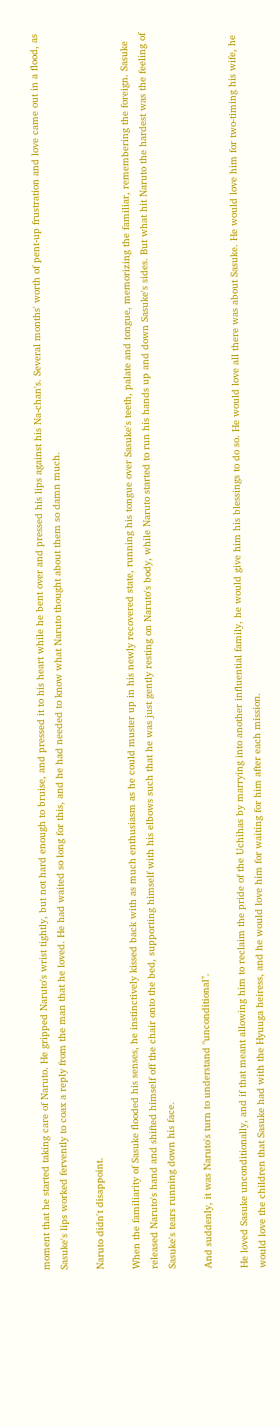moment that he started taking care of Naruto. He gripped Naruto's wrist tightly, but not hard enough to bruise, and pressed it to his heart while he bent over and pressed his lips against his Na-chan's. Several months' worth of pent-up frustration and love came out in a flood, as Sasuke's lips worked fervently to coax a reply from the man that he loved. He had waited so long for this, and he had needed to know what Naruto thought about them so damn much.

Naruto didn't disappoint.

When the familiarity of Sasuke flooded his senses, he instinctively kissed back with as much enthusiasm as he could muster up in his newly recovered state, running his tongue over Sasuke's teeth, palate and tongue, memorizing the familiar, remembering the foreign. Sasuke released Naruto's hand and shifted himself off the chair onto the bed, supporting himself with his elbows such that he was just gently resting on Naruto's body, while Naruto started to run his hands up and down Sasuke's sides. But what hit Naruto the hardest was the feeling of Sasuke's tears running down his face.

And suddenly, it was Naruto's turn to understand "unconditional".

He loved Sasuke unconditionally, and if that meant allowing him to reclaim the pride of the Uchihas by marrying into another influential family, he would give him his blessings to do so. He would love all there was about Sasuke. He would love him for two-timing his wife, he would love the children that Sasuke had with the Hyuuga heiress, and he would love him for waiting for him after each mission.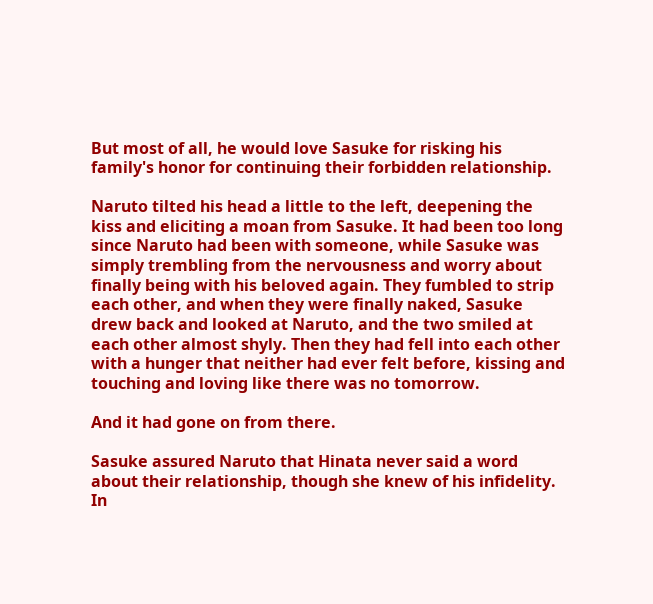But most of all, he would love Sasuke for risking his family's honor for continuing their forbidden relationship.

Naruto tilted his head a little to the left, deepening the kiss and eliciting a moan from Sasuke. It had been too long since Naruto had been with someone, while Sasuke was simply trembling from the nervousness and worry about finally being with his beloved again. They fumbled to strip each other, and when they were finally naked, Sasuke drew back and looked at Naruto, and the two smiled at each other almost shyly. Then they had fell into each other with a hunger that neither had ever felt before, kissing and touching and loving like there was no tomorrow.

And it had gone on from there.

Sasuke assured Naruto that Hinata never said a word about their relationship, though she knew of his infidelity. In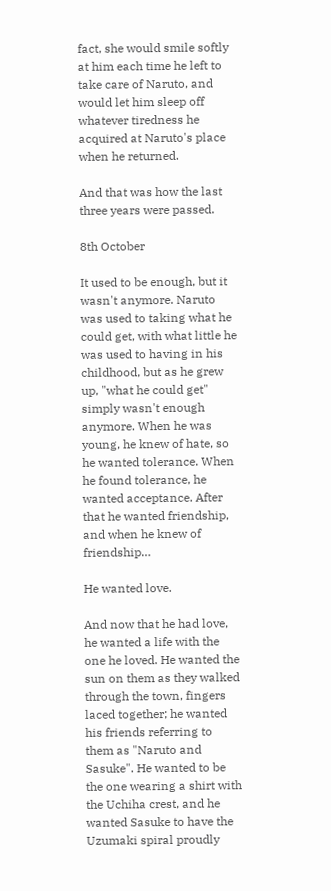fact, she would smile softly at him each time he left to take care of Naruto, and would let him sleep off whatever tiredness he acquired at Naruto's place when he returned.

And that was how the last three years were passed.

8th October

It used to be enough, but it wasn't anymore. Naruto was used to taking what he could get, with what little he was used to having in his childhood, but as he grew up, "what he could get" simply wasn't enough anymore. When he was young, he knew of hate, so he wanted tolerance. When he found tolerance, he wanted acceptance. After that he wanted friendship, and when he knew of friendship…

He wanted love.

And now that he had love, he wanted a life with the one he loved. He wanted the sun on them as they walked through the town, fingers laced together; he wanted his friends referring to them as "Naruto and Sasuke". He wanted to be the one wearing a shirt with the Uchiha crest, and he wanted Sasuke to have the Uzumaki spiral proudly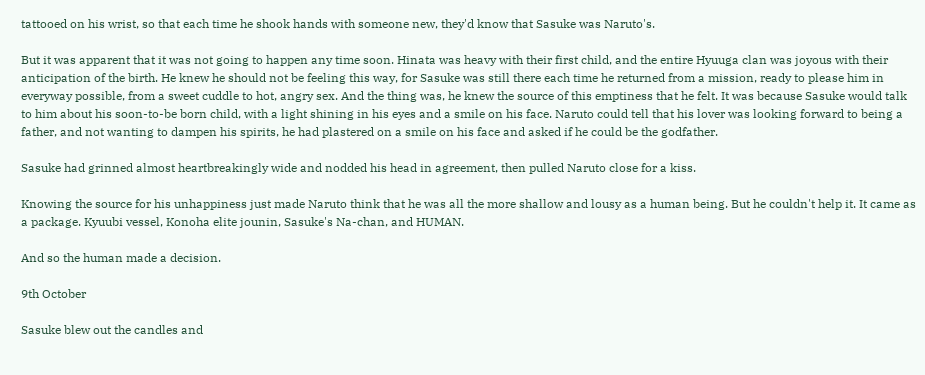tattooed on his wrist, so that each time he shook hands with someone new, they'd know that Sasuke was Naruto's.

But it was apparent that it was not going to happen any time soon. Hinata was heavy with their first child, and the entire Hyuuga clan was joyous with their anticipation of the birth. He knew he should not be feeling this way, for Sasuke was still there each time he returned from a mission, ready to please him in everyway possible, from a sweet cuddle to hot, angry sex. And the thing was, he knew the source of this emptiness that he felt. It was because Sasuke would talk to him about his soon-to-be born child, with a light shining in his eyes and a smile on his face. Naruto could tell that his lover was looking forward to being a father, and not wanting to dampen his spirits, he had plastered on a smile on his face and asked if he could be the godfather.

Sasuke had grinned almost heartbreakingly wide and nodded his head in agreement, then pulled Naruto close for a kiss.

Knowing the source for his unhappiness just made Naruto think that he was all the more shallow and lousy as a human being. But he couldn't help it. It came as a package. Kyuubi vessel, Konoha elite jounin, Sasuke's Na-chan, and HUMAN.

And so the human made a decision.

9th October

Sasuke blew out the candles and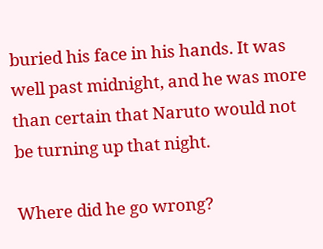buried his face in his hands. It was well past midnight, and he was more than certain that Naruto would not be turning up that night.

Where did he go wrong?